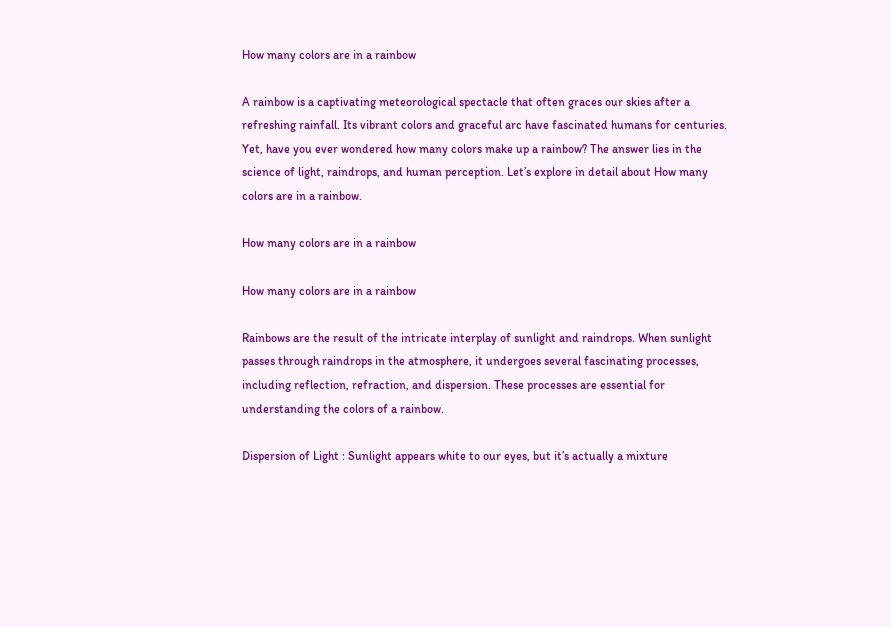How many colors are in a rainbow

A rainbow is a captivating meteorological spectacle that often graces our skies after a refreshing rainfall. Its vibrant colors and graceful arc have fascinated humans for centuries. Yet, have you ever wondered how many colors make up a rainbow? The answer lies in the science of light, raindrops, and human perception. Let’s explore in detail about How many colors are in a rainbow.

How many colors are in a rainbow

How many colors are in a rainbow

Rainbows are the result of the intricate interplay of sunlight and raindrops. When sunlight passes through raindrops in the atmosphere, it undergoes several fascinating processes, including reflection, refraction, and dispersion. These processes are essential for understanding the colors of a rainbow.

Dispersion of Light : Sunlight appears white to our eyes, but it’s actually a mixture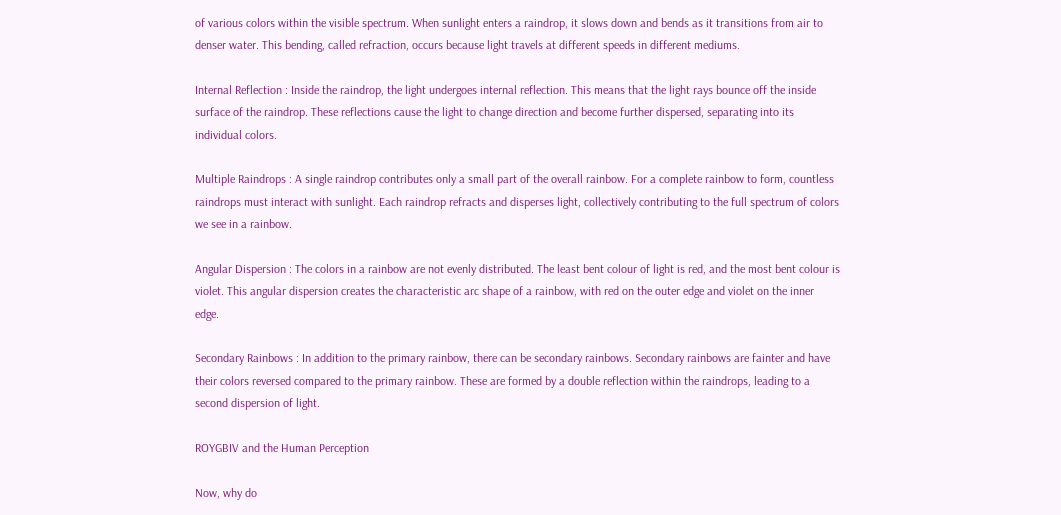of various colors within the visible spectrum. When sunlight enters a raindrop, it slows down and bends as it transitions from air to denser water. This bending, called refraction, occurs because light travels at different speeds in different mediums.

Internal Reflection : Inside the raindrop, the light undergoes internal reflection. This means that the light rays bounce off the inside surface of the raindrop. These reflections cause the light to change direction and become further dispersed, separating into its individual colors.

Multiple Raindrops : A single raindrop contributes only a small part of the overall rainbow. For a complete rainbow to form, countless raindrops must interact with sunlight. Each raindrop refracts and disperses light, collectively contributing to the full spectrum of colors we see in a rainbow.

Angular Dispersion : The colors in a rainbow are not evenly distributed. The least bent colour of light is red, and the most bent colour is violet. This angular dispersion creates the characteristic arc shape of a rainbow, with red on the outer edge and violet on the inner edge.

Secondary Rainbows : In addition to the primary rainbow, there can be secondary rainbows. Secondary rainbows are fainter and have their colors reversed compared to the primary rainbow. These are formed by a double reflection within the raindrops, leading to a second dispersion of light.

ROYGBIV and the Human Perception

Now, why do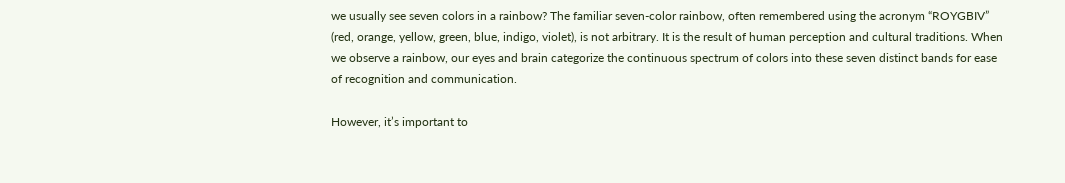we usually see seven colors in a rainbow? The familiar seven-color rainbow, often remembered using the acronym “ROYGBIV” (red, orange, yellow, green, blue, indigo, violet), is not arbitrary. It is the result of human perception and cultural traditions. When we observe a rainbow, our eyes and brain categorize the continuous spectrum of colors into these seven distinct bands for ease of recognition and communication.

However, it’s important to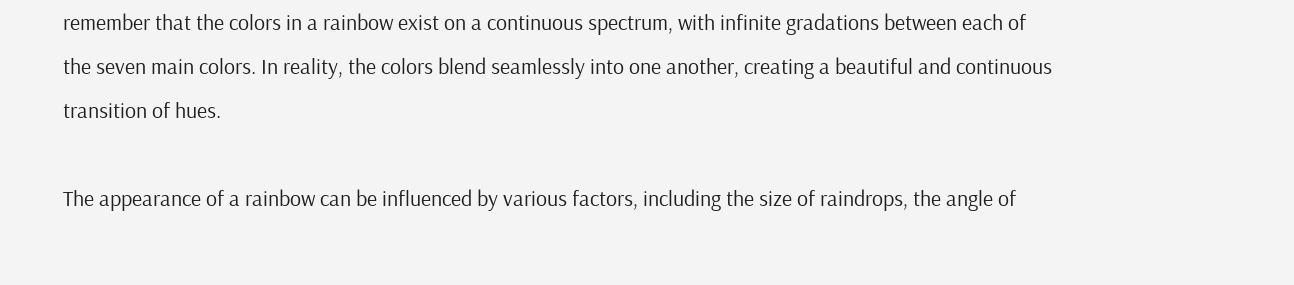remember that the colors in a rainbow exist on a continuous spectrum, with infinite gradations between each of the seven main colors. In reality, the colors blend seamlessly into one another, creating a beautiful and continuous transition of hues.

The appearance of a rainbow can be influenced by various factors, including the size of raindrops, the angle of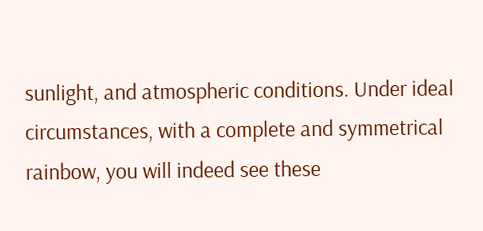sunlight, and atmospheric conditions. Under ideal circumstances, with a complete and symmetrical rainbow, you will indeed see these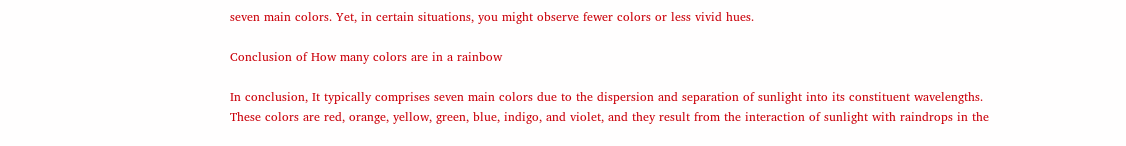seven main colors. Yet, in certain situations, you might observe fewer colors or less vivid hues.

Conclusion of How many colors are in a rainbow

In conclusion, It typically comprises seven main colors due to the dispersion and separation of sunlight into its constituent wavelengths. These colors are red, orange, yellow, green, blue, indigo, and violet, and they result from the interaction of sunlight with raindrops in the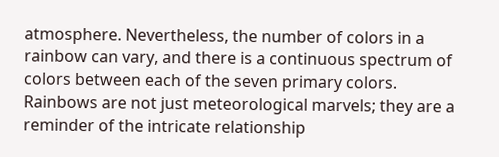atmosphere. Nevertheless, the number of colors in a rainbow can vary, and there is a continuous spectrum of colors between each of the seven primary colors. Rainbows are not just meteorological marvels; they are a reminder of the intricate relationship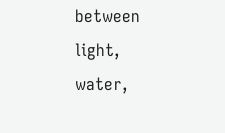between light, water,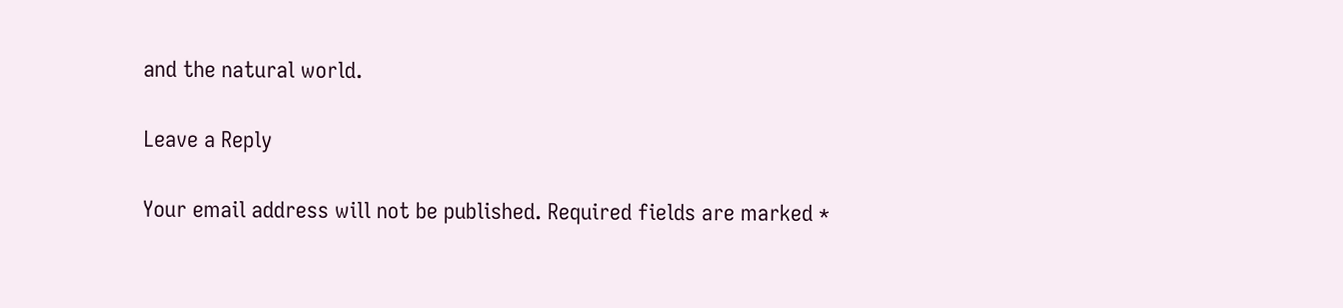and the natural world.

Leave a Reply

Your email address will not be published. Required fields are marked *